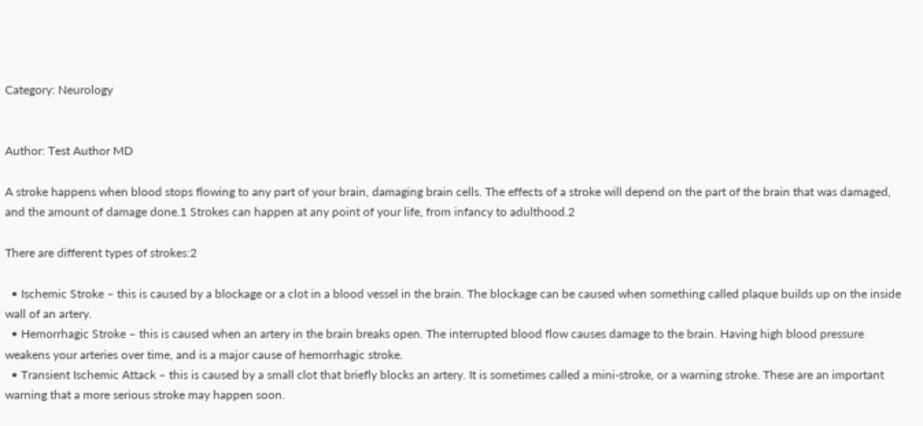Category: Neurology


Author: Test Author MD

A stroke happens when blood stops flowing to any part of your brain, damaging brain cells. The effects of a stroke will depend on the part of the brain that was damaged, and the amount of damage done.1 Strokes can happen at any point of your life, from infancy to adulthood.2

There are different types of strokes:2

  • Ischemic Stroke – this is caused by a blockage or a clot in a blood vessel in the brain. The blockage can be caused when something called plaque builds up on the inside wall of an artery.
  • Hemorrhagic Stroke – this is caused when an artery in the brain breaks open. The interrupted blood flow causes damage to the brain. Having high blood pressure weakens your arteries over time, and is a major cause of hemorrhagic stroke.
  • Transient Ischemic Attack – this is caused by a small clot that briefly blocks an artery. It is sometimes called a mini-stroke, or a warning stroke. These are an important warning that a more serious stroke may happen soon.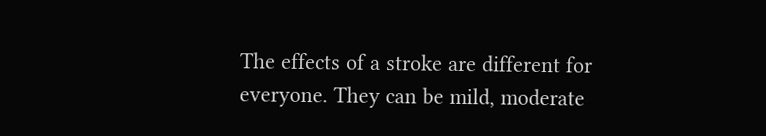The effects of a stroke are different for everyone. They can be mild, moderate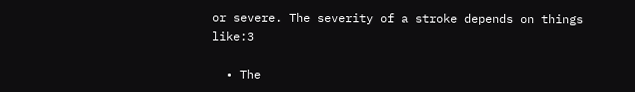or severe. The severity of a stroke depends on things like:3

  • The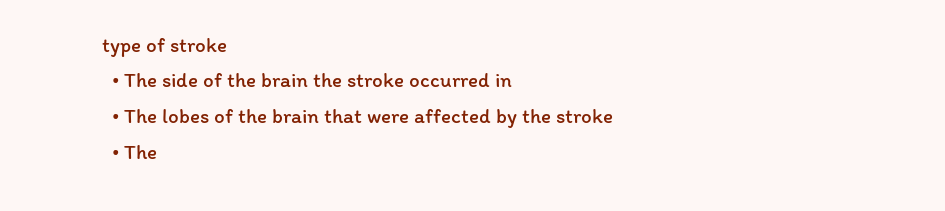type of stroke
  • The side of the brain the stroke occurred in
  • The lobes of the brain that were affected by the stroke
  • The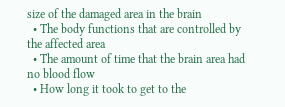size of the damaged area in the brain
  • The body functions that are controlled by the affected area
  • The amount of time that the brain area had no blood flow
  • How long it took to get to the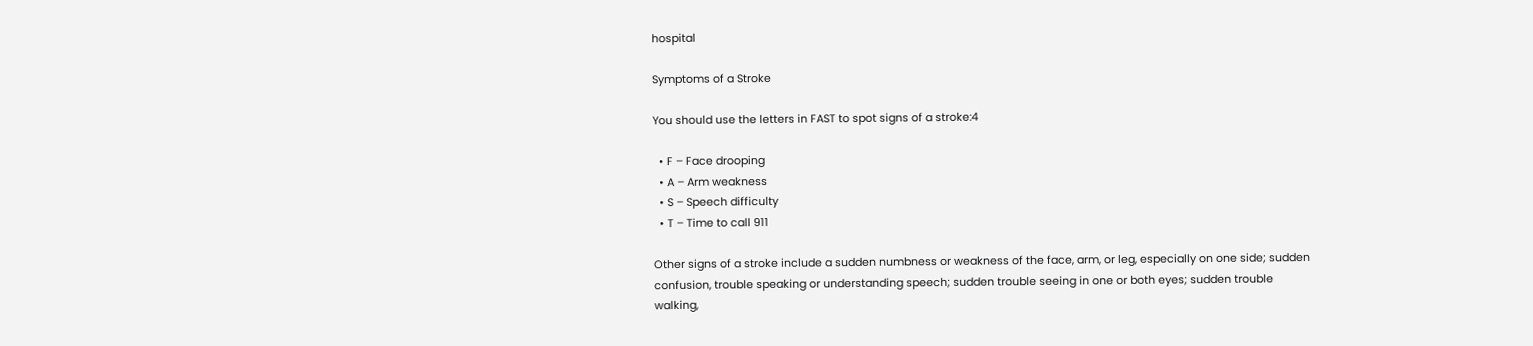hospital

Symptoms of a Stroke

You should use the letters in FAST to spot signs of a stroke:4

  • F – Face drooping
  • A – Arm weakness
  • S – Speech difficulty
  • T – Time to call 911

Other signs of a stroke include a sudden numbness or weakness of the face, arm, or leg, especially on one side; sudden confusion, trouble speaking or understanding speech; sudden trouble seeing in one or both eyes; sudden trouble walking,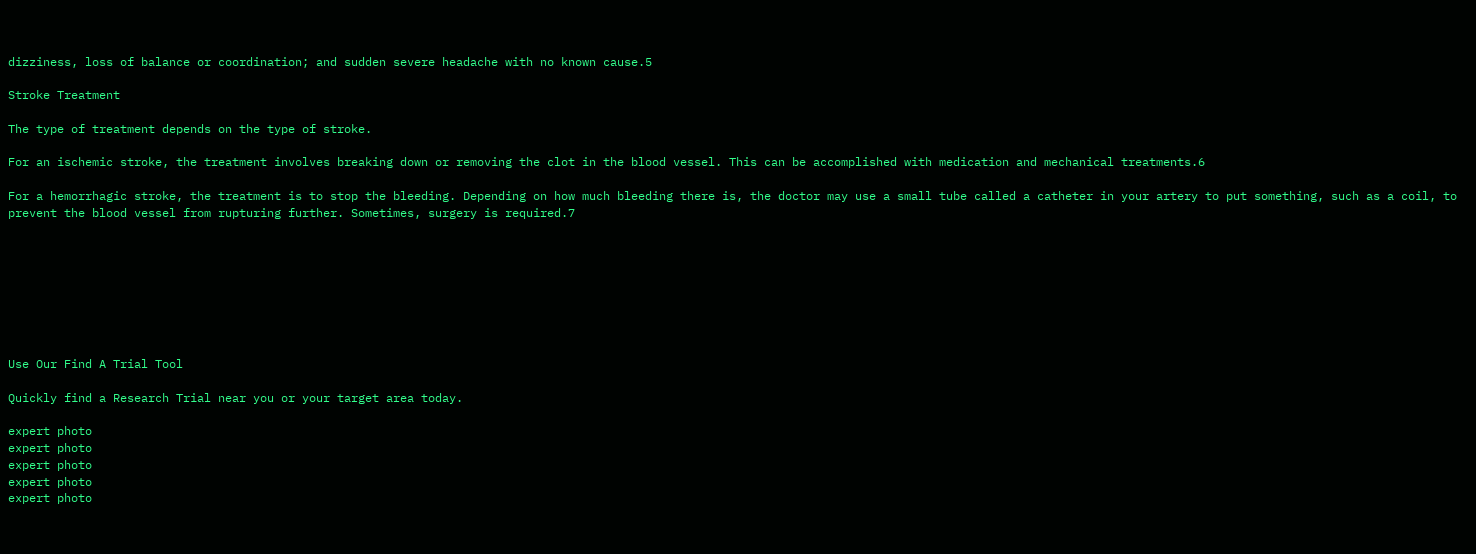dizziness, loss of balance or coordination; and sudden severe headache with no known cause.5

Stroke Treatment

The type of treatment depends on the type of stroke.

For an ischemic stroke, the treatment involves breaking down or removing the clot in the blood vessel. This can be accomplished with medication and mechanical treatments.6

For a hemorrhagic stroke, the treatment is to stop the bleeding. Depending on how much bleeding there is, the doctor may use a small tube called a catheter in your artery to put something, such as a coil, to prevent the blood vessel from rupturing further. Sometimes, surgery is required.7








Use Our Find A Trial Tool

Quickly find a Research Trial near you or your target area today.

expert photo
expert photo
expert photo
expert photo
expert photo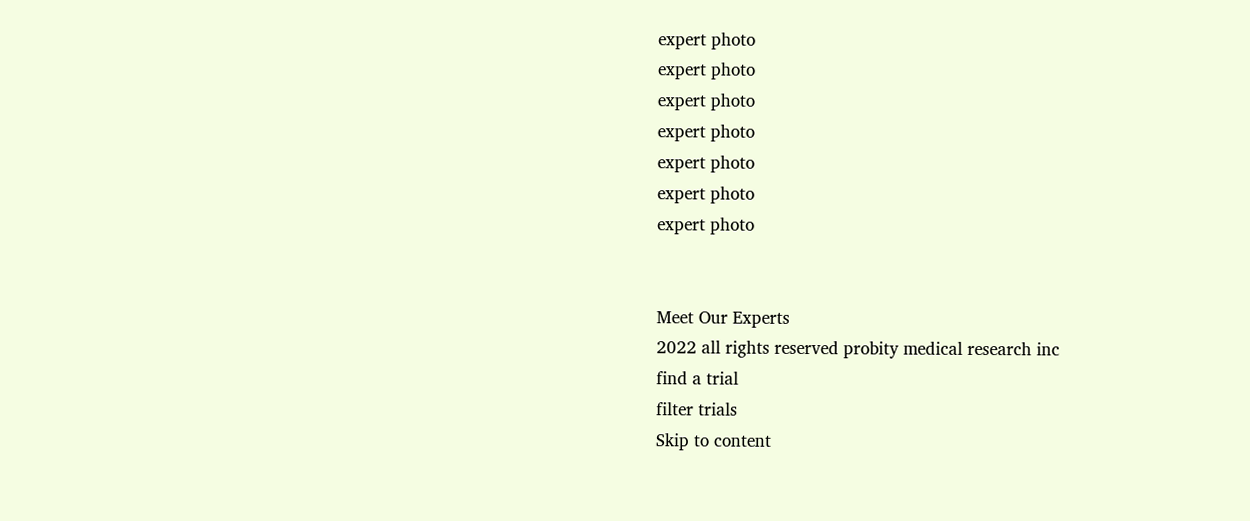expert photo
expert photo
expert photo
expert photo
expert photo
expert photo
expert photo


Meet Our Experts
2022 all rights reserved probity medical research inc
find a trial
filter trials
Skip to content